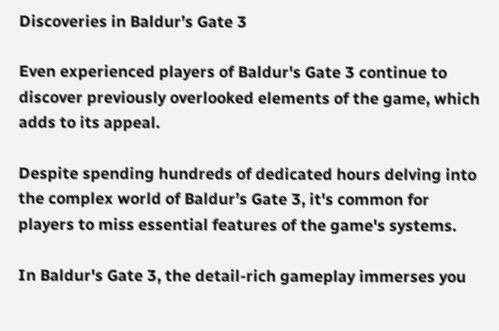Discoveries in Baldur’s Gate 3

Even experienced players of Baldur's Gate 3 continue to discover previously overlooked elements of the game, which adds to its appeal.

Despite spending hundreds of dedicated hours delving into the complex world of Baldur’s Gate 3, it's common for players to miss essential features of the game's systems.

In Baldur's Gate 3, the detail-rich gameplay immerses you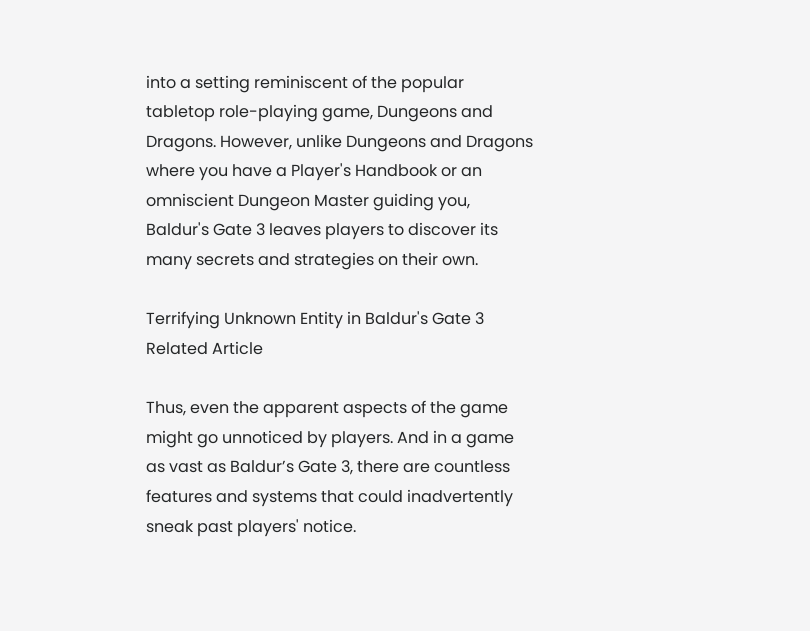into a setting reminiscent of the popular tabletop role-playing game, Dungeons and Dragons. However, unlike Dungeons and Dragons where you have a Player's Handbook or an omniscient Dungeon Master guiding you, Baldur's Gate 3 leaves players to discover its many secrets and strategies on their own.

Terrifying Unknown Entity in Baldur's Gate 3
Related Article

Thus, even the apparent aspects of the game might go unnoticed by players. And in a game as vast as Baldur’s Gate 3, there are countless features and systems that could inadvertently sneak past players' notice.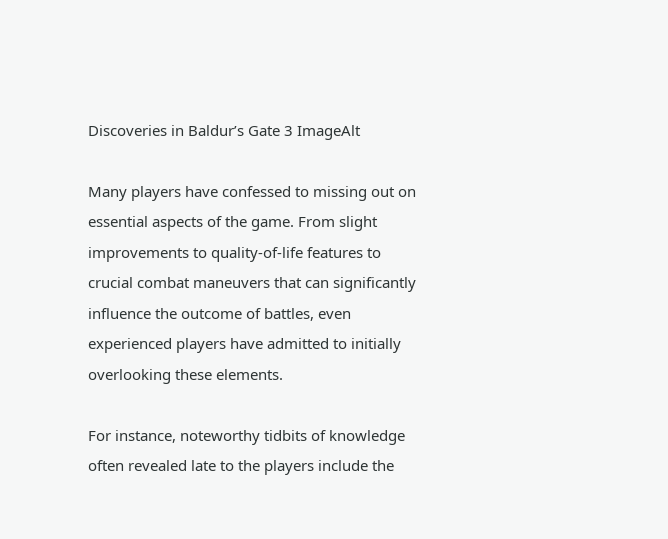Discoveries in Baldur’s Gate 3 ImageAlt

Many players have confessed to missing out on essential aspects of the game. From slight improvements to quality-of-life features to crucial combat maneuvers that can significantly influence the outcome of battles, even experienced players have admitted to initially overlooking these elements.

For instance, noteworthy tidbits of knowledge often revealed late to the players include the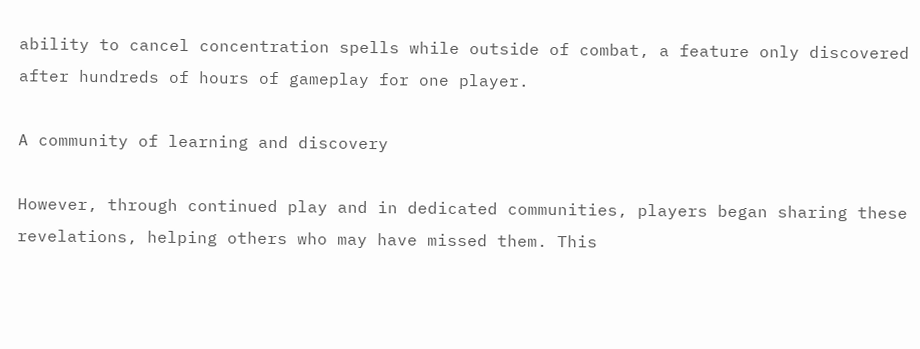ability to cancel concentration spells while outside of combat, a feature only discovered after hundreds of hours of gameplay for one player.

A community of learning and discovery

However, through continued play and in dedicated communities, players began sharing these revelations, helping others who may have missed them. This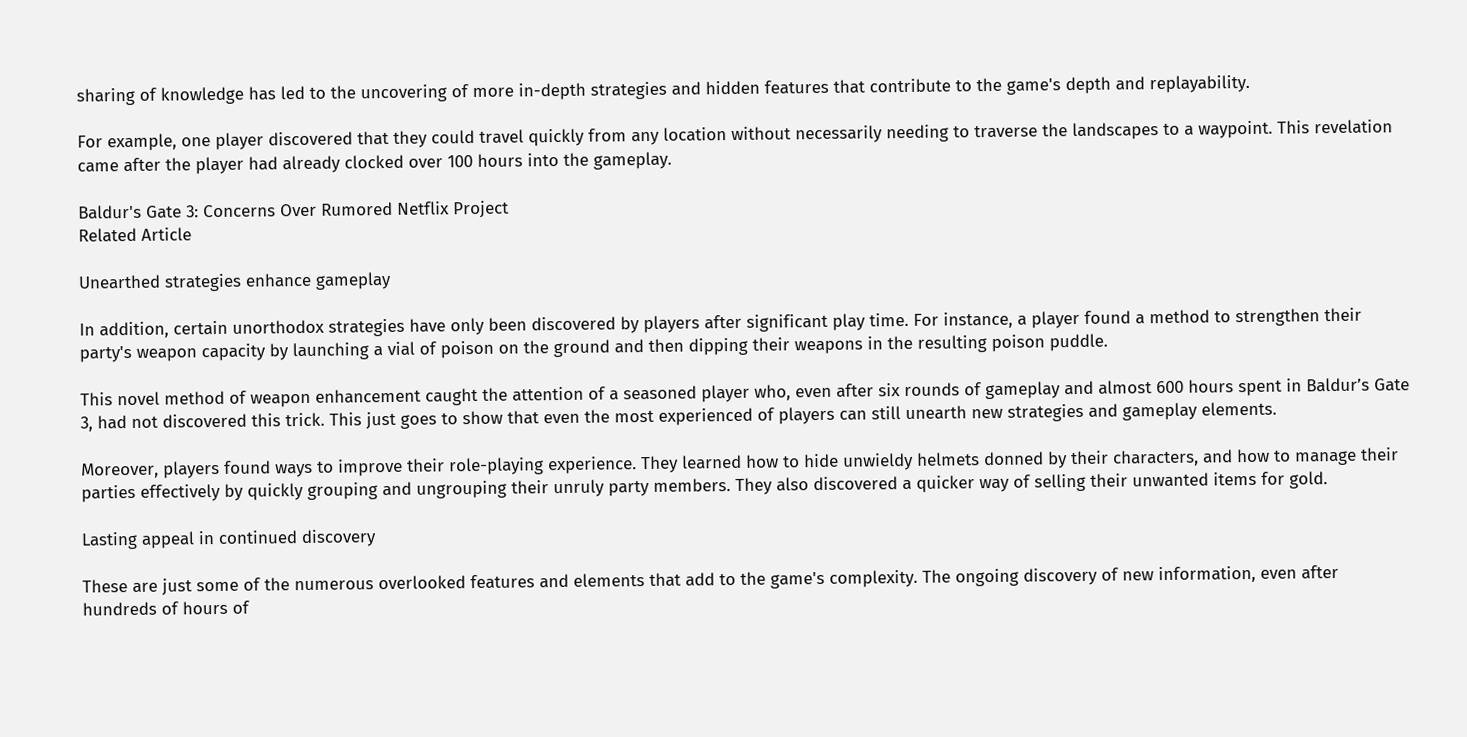sharing of knowledge has led to the uncovering of more in-depth strategies and hidden features that contribute to the game's depth and replayability.

For example, one player discovered that they could travel quickly from any location without necessarily needing to traverse the landscapes to a waypoint. This revelation came after the player had already clocked over 100 hours into the gameplay.

Baldur's Gate 3: Concerns Over Rumored Netflix Project
Related Article

Unearthed strategies enhance gameplay

In addition, certain unorthodox strategies have only been discovered by players after significant play time. For instance, a player found a method to strengthen their party's weapon capacity by launching a vial of poison on the ground and then dipping their weapons in the resulting poison puddle.

This novel method of weapon enhancement caught the attention of a seasoned player who, even after six rounds of gameplay and almost 600 hours spent in Baldur’s Gate 3, had not discovered this trick. This just goes to show that even the most experienced of players can still unearth new strategies and gameplay elements.

Moreover, players found ways to improve their role-playing experience. They learned how to hide unwieldy helmets donned by their characters, and how to manage their parties effectively by quickly grouping and ungrouping their unruly party members. They also discovered a quicker way of selling their unwanted items for gold.

Lasting appeal in continued discovery

These are just some of the numerous overlooked features and elements that add to the game's complexity. The ongoing discovery of new information, even after hundreds of hours of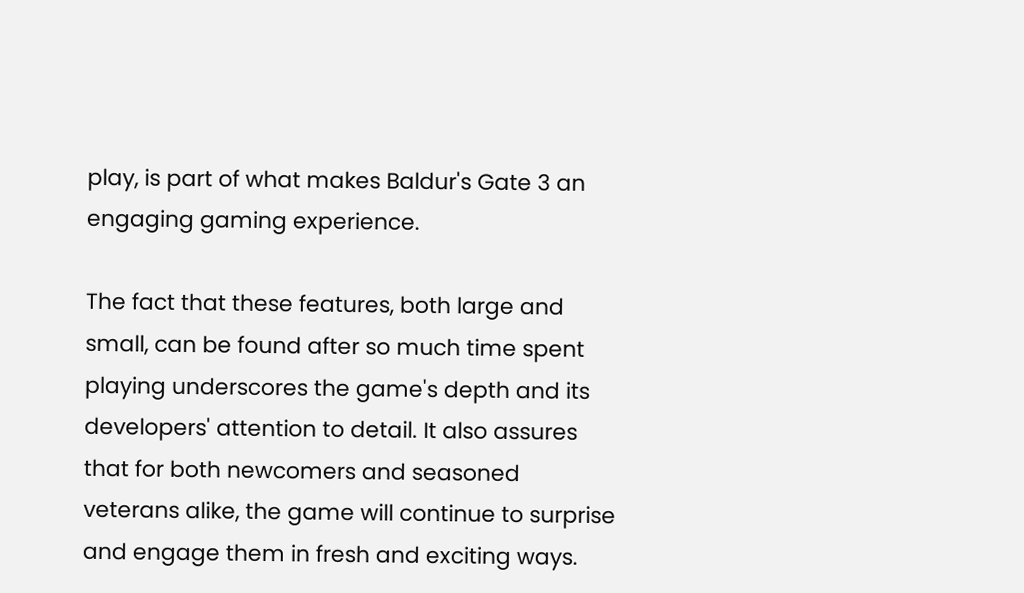play, is part of what makes Baldur's Gate 3 an engaging gaming experience.

The fact that these features, both large and small, can be found after so much time spent playing underscores the game's depth and its developers' attention to detail. It also assures that for both newcomers and seasoned veterans alike, the game will continue to surprise and engage them in fresh and exciting ways.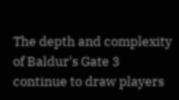The depth and complexity of Baldur's Gate 3 continue to draw players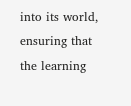into its world, ensuring that the learning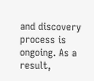and discovery process is ongoing. As a result,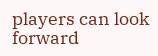players can look forward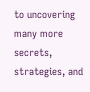to uncovering many more secrets, strategies, and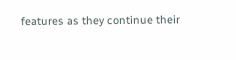features as they continue their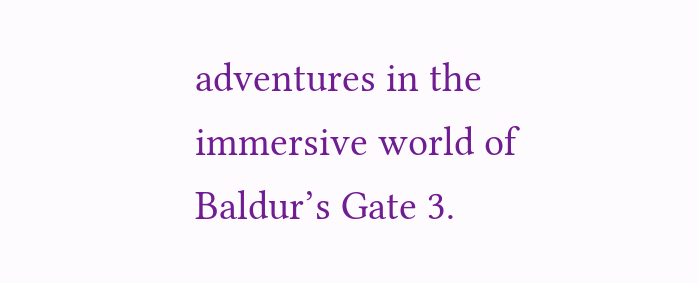adventures in the immersive world of Baldur’s Gate 3.